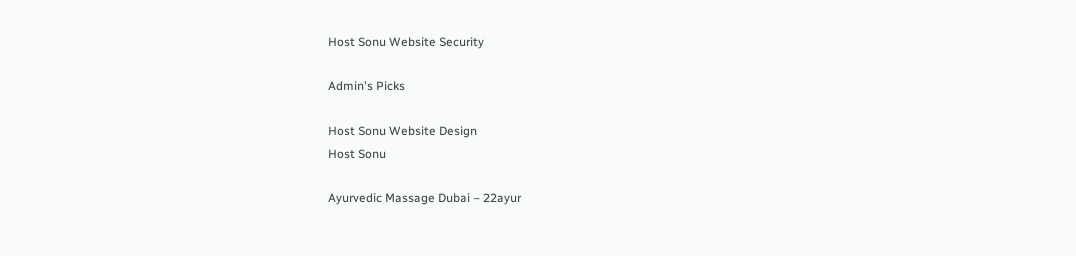Host Sonu Website Security

Admin's Picks

Host Sonu Website Design
Host Sonu

Ayurvedic Massage Dubai – 22ayur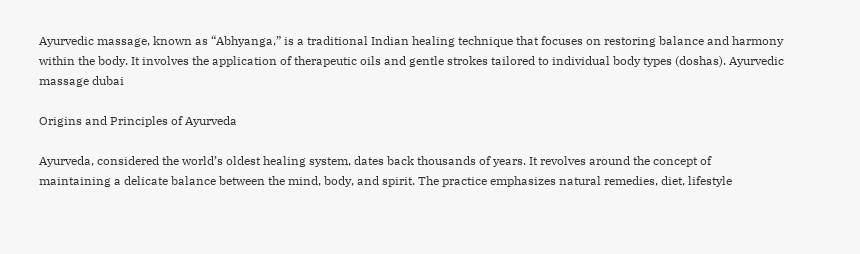Ayurvedic massage, known as “Abhyanga,” is a traditional Indian healing technique that focuses on restoring balance and harmony within the body. It involves the application of therapeutic oils and gentle strokes tailored to individual body types (doshas). Ayurvedic massage dubai

Origins and Principles of Ayurveda

Ayurveda, considered the world’s oldest healing system, dates back thousands of years. It revolves around the concept of maintaining a delicate balance between the mind, body, and spirit. The practice emphasizes natural remedies, diet, lifestyle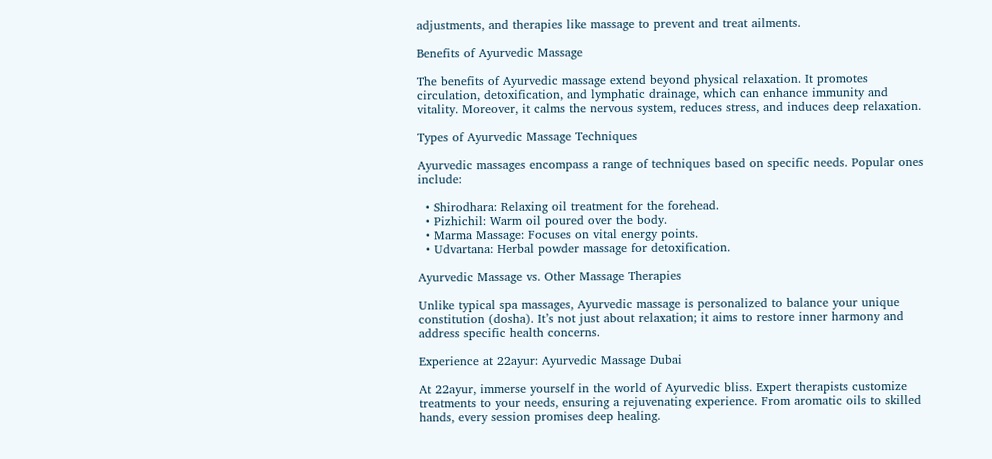adjustments, and therapies like massage to prevent and treat ailments.

Benefits of Ayurvedic Massage

The benefits of Ayurvedic massage extend beyond physical relaxation. It promotes circulation, detoxification, and lymphatic drainage, which can enhance immunity and vitality. Moreover, it calms the nervous system, reduces stress, and induces deep relaxation.

Types of Ayurvedic Massage Techniques

Ayurvedic massages encompass a range of techniques based on specific needs. Popular ones include:

  • Shirodhara: Relaxing oil treatment for the forehead.
  • Pizhichil: Warm oil poured over the body.
  • Marma Massage: Focuses on vital energy points.
  • Udvartana: Herbal powder massage for detoxification.

Ayurvedic Massage vs. Other Massage Therapies

Unlike typical spa massages, Ayurvedic massage is personalized to balance your unique constitution (dosha). It’s not just about relaxation; it aims to restore inner harmony and address specific health concerns.

Experience at 22ayur: Ayurvedic Massage Dubai

At 22ayur, immerse yourself in the world of Ayurvedic bliss. Expert therapists customize treatments to your needs, ensuring a rejuvenating experience. From aromatic oils to skilled hands, every session promises deep healing.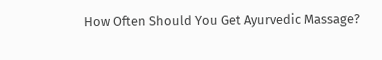How Often Should You Get Ayurvedic Massage?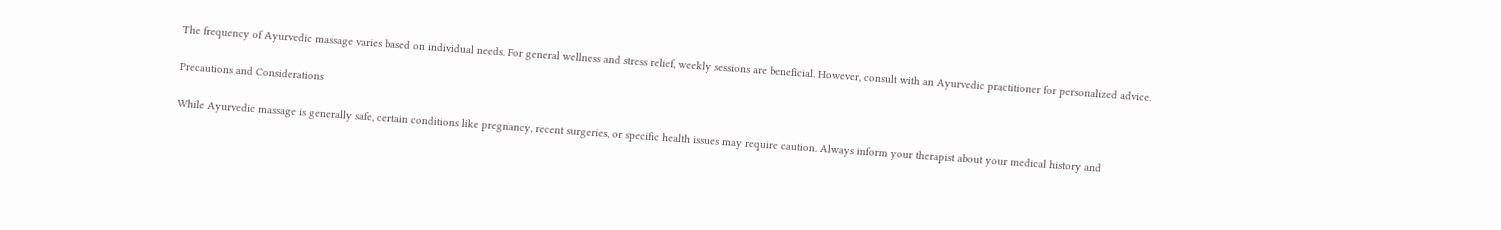The frequency of Ayurvedic massage varies based on individual needs. For general wellness and stress relief, weekly sessions are beneficial. However, consult with an Ayurvedic practitioner for personalized advice.

Precautions and Considerations

While Ayurvedic massage is generally safe, certain conditions like pregnancy, recent surgeries, or specific health issues may require caution. Always inform your therapist about your medical history and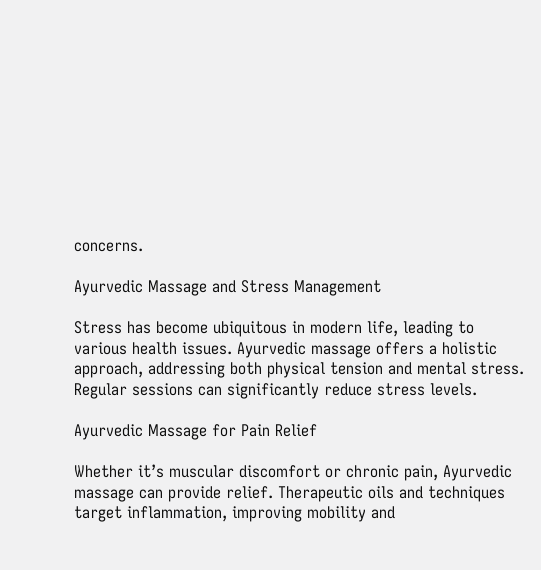concerns.

Ayurvedic Massage and Stress Management

Stress has become ubiquitous in modern life, leading to various health issues. Ayurvedic massage offers a holistic approach, addressing both physical tension and mental stress. Regular sessions can significantly reduce stress levels.

Ayurvedic Massage for Pain Relief

Whether it’s muscular discomfort or chronic pain, Ayurvedic massage can provide relief. Therapeutic oils and techniques target inflammation, improving mobility and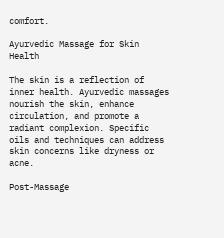comfort.

Ayurvedic Massage for Skin Health

The skin is a reflection of inner health. Ayurvedic massages nourish the skin, enhance circulation, and promote a radiant complexion. Specific oils and techniques can address skin concerns like dryness or acne.

Post-Massage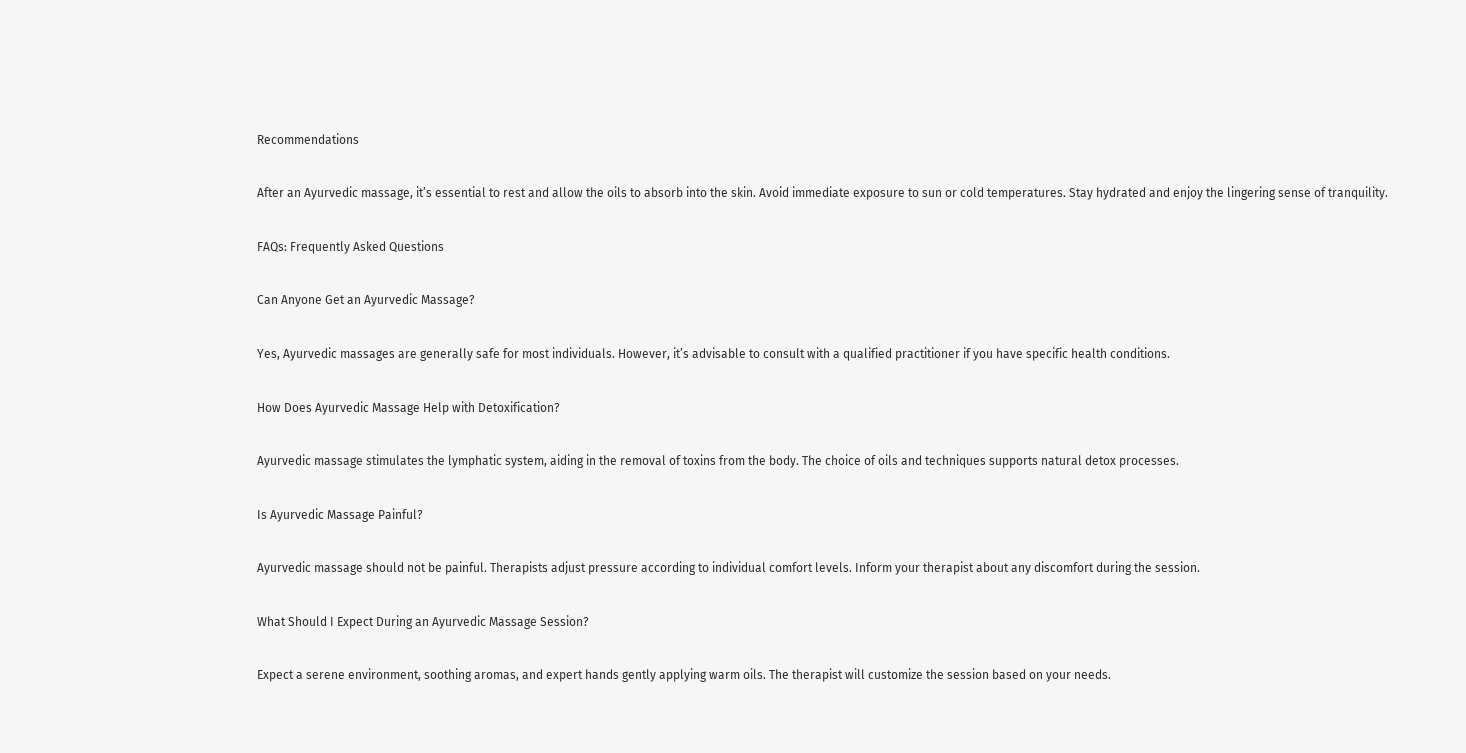Recommendations

After an Ayurvedic massage, it’s essential to rest and allow the oils to absorb into the skin. Avoid immediate exposure to sun or cold temperatures. Stay hydrated and enjoy the lingering sense of tranquility.

FAQs: Frequently Asked Questions

Can Anyone Get an Ayurvedic Massage?

Yes, Ayurvedic massages are generally safe for most individuals. However, it’s advisable to consult with a qualified practitioner if you have specific health conditions.

How Does Ayurvedic Massage Help with Detoxification?

Ayurvedic massage stimulates the lymphatic system, aiding in the removal of toxins from the body. The choice of oils and techniques supports natural detox processes.

Is Ayurvedic Massage Painful?

Ayurvedic massage should not be painful. Therapists adjust pressure according to individual comfort levels. Inform your therapist about any discomfort during the session.

What Should I Expect During an Ayurvedic Massage Session?

Expect a serene environment, soothing aromas, and expert hands gently applying warm oils. The therapist will customize the session based on your needs.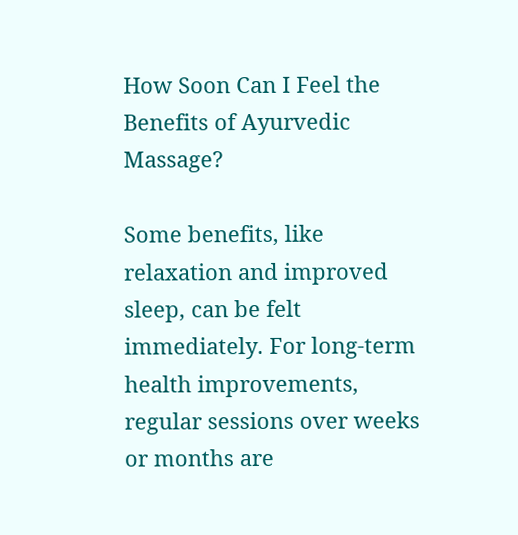How Soon Can I Feel the Benefits of Ayurvedic Massage?

Some benefits, like relaxation and improved sleep, can be felt immediately. For long-term health improvements, regular sessions over weeks or months are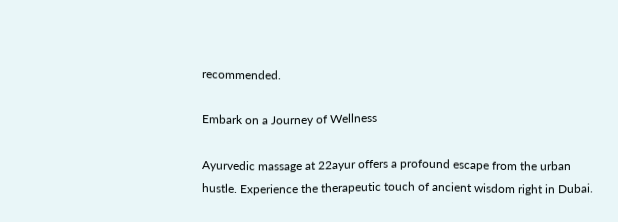recommended.

Embark on a Journey of Wellness

Ayurvedic massage at 22ayur offers a profound escape from the urban hustle. Experience the therapeutic touch of ancient wisdom right in Dubai.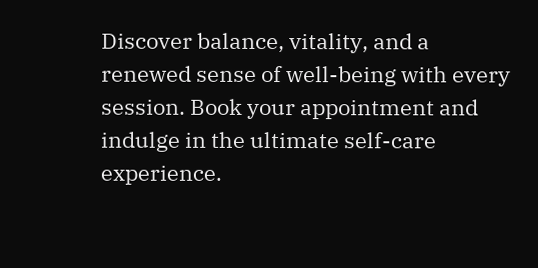Discover balance, vitality, and a renewed sense of well-being with every session. Book your appointment and indulge in the ultimate self-care experience.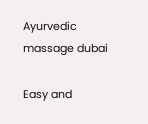Ayurvedic massage dubai

Easy and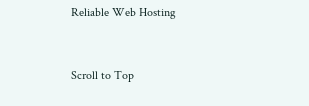Reliable Web Hosting


Scroll to Top